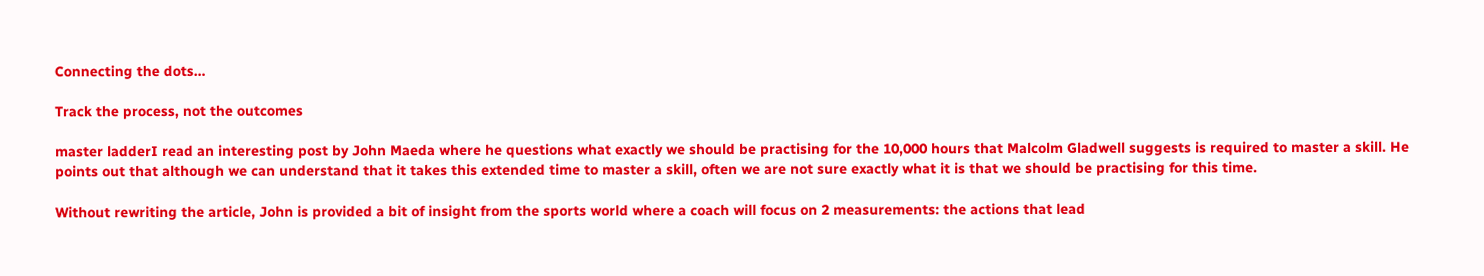Connecting the dots…

Track the process, not the outcomes

master ladderI read an interesting post by John Maeda where he questions what exactly we should be practising for the 10,000 hours that Malcolm Gladwell suggests is required to master a skill. He points out that although we can understand that it takes this extended time to master a skill, often we are not sure exactly what it is that we should be practising for this time.

Without rewriting the article, John is provided a bit of insight from the sports world where a coach will focus on 2 measurements: the actions that lead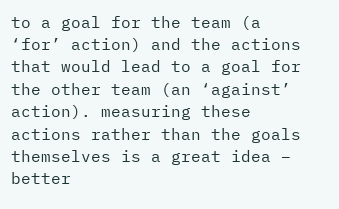to a goal for the team (a ‘for’ action) and the actions that would lead to a goal for the other team (an ‘against’ action). measuring these actions rather than the goals themselves is a great idea – better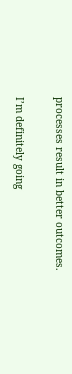processes result in better outcomes.

I’m definitely going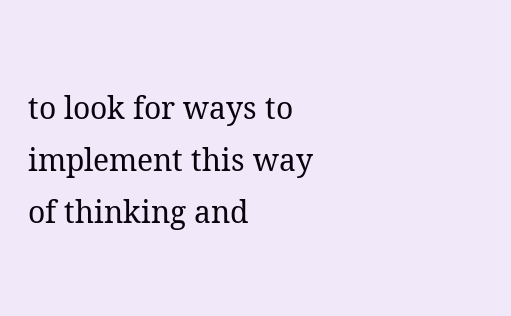to look for ways to implement this way of thinking and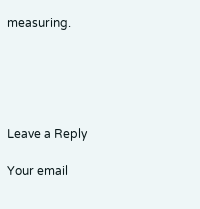measuring.





Leave a Reply

Your email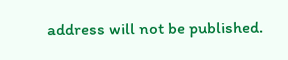address will not be published.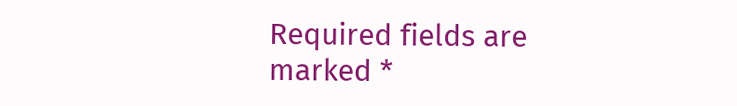Required fields are marked *